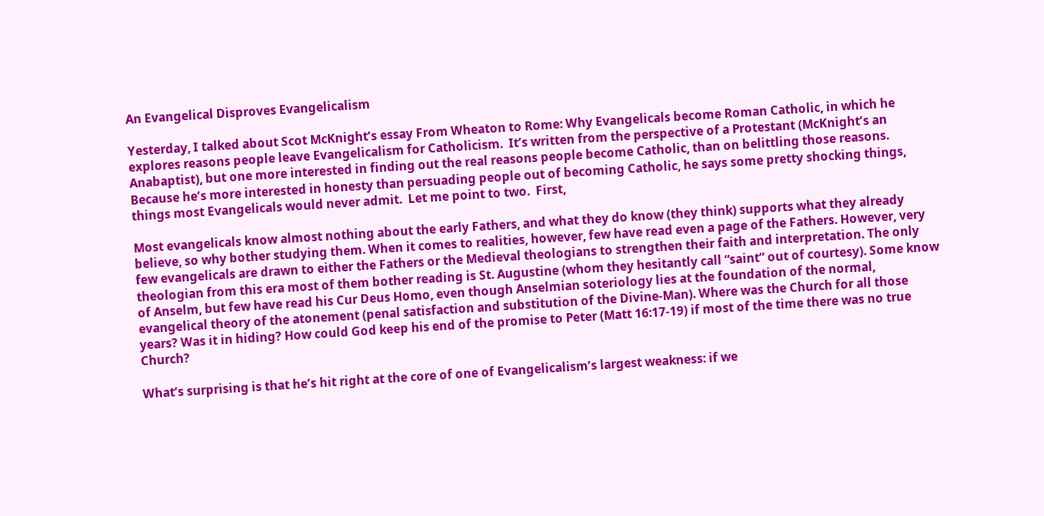An Evangelical Disproves Evangelicalism

Yesterday, I talked about Scot McKnight’s essay From Wheaton to Rome: Why Evangelicals become Roman Catholic, in which he explores reasons people leave Evangelicalism for Catholicism.  It’s written from the perspective of a Protestant (McKnight’s an Anabaptist), but one more interested in finding out the real reasons people become Catholic, than on belittling those reasons.  Because he’s more interested in honesty than persuading people out of becoming Catholic, he says some pretty shocking things, things most Evangelicals would never admit.  Let me point to two.  First,

Most evangelicals know almost nothing about the early Fathers, and what they do know (they think) supports what they already believe, so why bother studying them. When it comes to realities, however, few have read even a page of the Fathers. However, very few evangelicals are drawn to either the Fathers or the Medieval theologians to strengthen their faith and interpretation. The only theologian from this era most of them bother reading is St. Augustine (whom they hesitantly call “saint” out of courtesy). Some know of Anselm, but few have read his Cur Deus Homo, even though Anselmian soteriology lies at the foundation of the normal, evangelical theory of the atonement (penal satisfaction and substitution of the Divine-Man). Where was the Church for all those years? Was it in hiding? How could God keep his end of the promise to Peter (Matt 16:17-19) if most of the time there was no true Church?

What’s surprising is that he’s hit right at the core of one of Evangelicalism’s largest weakness: if we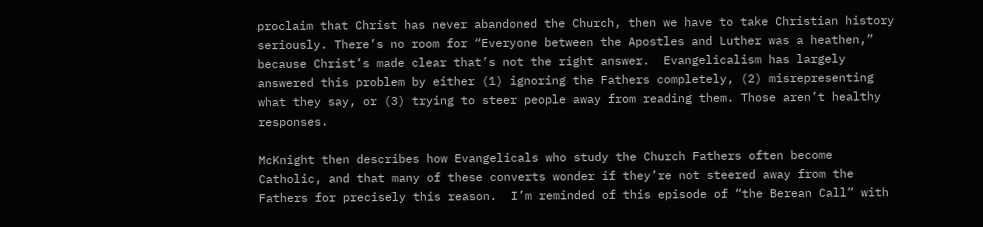proclaim that Christ has never abandoned the Church, then we have to take Christian history seriously. There’s no room for “Everyone between the Apostles and Luther was a heathen,” because Christ’s made clear that’s not the right answer.  Evangelicalism has largely answered this problem by either (1) ignoring the Fathers completely, (2) misrepresenting what they say, or (3) trying to steer people away from reading them. Those aren’t healthy responses.

McKnight then describes how Evangelicals who study the Church Fathers often become Catholic, and that many of these converts wonder if they’re not steered away from the Fathers for precisely this reason.  I’m reminded of this episode of “the Berean Call” with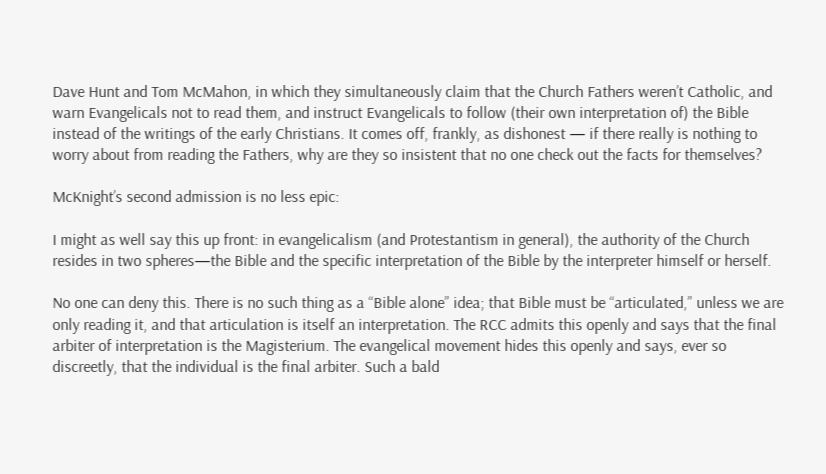Dave Hunt and Tom McMahon, in which they simultaneously claim that the Church Fathers weren’t Catholic, and warn Evangelicals not to read them, and instruct Evangelicals to follow (their own interpretation of) the Bible instead of the writings of the early Christians. It comes off, frankly, as dishonest — if there really is nothing to worry about from reading the Fathers, why are they so insistent that no one check out the facts for themselves?

McKnight’s second admission is no less epic:

I might as well say this up front: in evangelicalism (and Protestantism in general), the authority of the Church resides in two spheres—the Bible and the specific interpretation of the Bible by the interpreter himself or herself.

No one can deny this. There is no such thing as a “Bible alone” idea; that Bible must be “articulated,” unless we are only reading it, and that articulation is itself an interpretation. The RCC admits this openly and says that the final arbiter of interpretation is the Magisterium. The evangelical movement hides this openly and says, ever so discreetly, that the individual is the final arbiter. Such a bald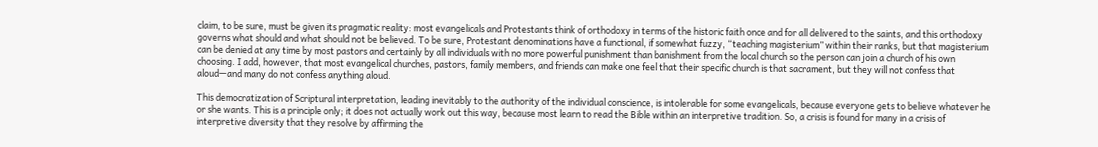claim, to be sure, must be given its pragmatic reality: most evangelicals and Protestants think of orthodoxy in terms of the historic faith once and for all delivered to the saints, and this orthodoxy governs what should and what should not be believed. To be sure, Protestant denominations have a functional, if somewhat fuzzy, “teaching magisterium” within their ranks, but that magisterium can be denied at any time by most pastors and certainly by all individuals with no more powerful punishment than banishment from the local church so the person can join a church of his own choosing. I add, however, that most evangelical churches, pastors, family members, and friends can make one feel that their specific church is that sacrament, but they will not confess that aloud—and many do not confess anything aloud.

This democratization of Scriptural interpretation, leading inevitably to the authority of the individual conscience, is intolerable for some evangelicals, because everyone gets to believe whatever he or she wants. This is a principle only; it does not actually work out this way, because most learn to read the Bible within an interpretive tradition. So, a crisis is found for many in a crisis of interpretive diversity that they resolve by affirming the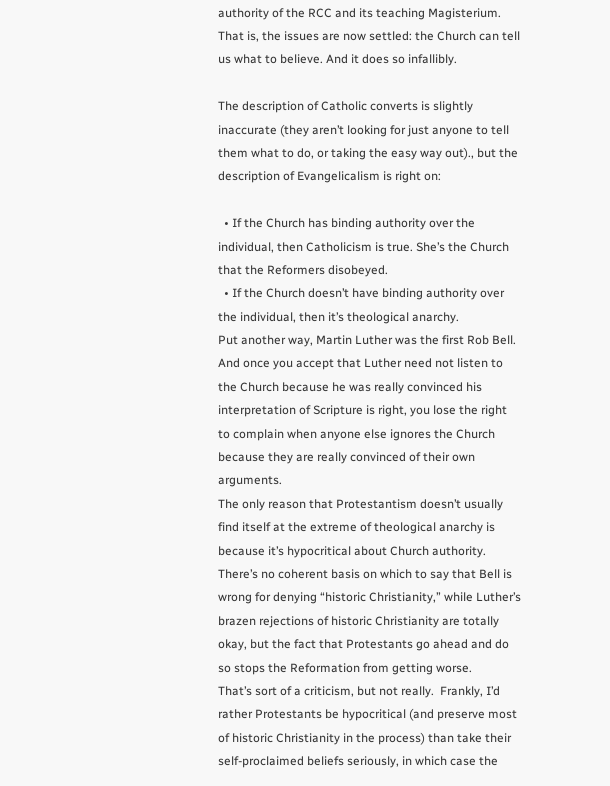authority of the RCC and its teaching Magisterium. That is, the issues are now settled: the Church can tell us what to believe. And it does so infallibly.

The description of Catholic converts is slightly inaccurate (they aren’t looking for just anyone to tell them what to do, or taking the easy way out)., but the description of Evangelicalism is right on:

  • If the Church has binding authority over the individual, then Catholicism is true. She’s the Church that the Reformers disobeyed.
  • If the Church doesn’t have binding authority over the individual, then it’s theological anarchy.
Put another way, Martin Luther was the first Rob Bell.  And once you accept that Luther need not listen to the Church because he was really convinced his interpretation of Scripture is right, you lose the right to complain when anyone else ignores the Church because they are really convinced of their own arguments.
The only reason that Protestantism doesn’t usually find itself at the extreme of theological anarchy is because it’s hypocritical about Church authority. There’s no coherent basis on which to say that Bell is wrong for denying “historic Christianity,” while Luther’s brazen rejections of historic Christianity are totally okay, but the fact that Protestants go ahead and do so stops the Reformation from getting worse.
That’s sort of a criticism, but not really.  Frankly, I’d rather Protestants be hypocritical (and preserve most of historic Christianity in the process) than take their self-proclaimed beliefs seriously, in which case the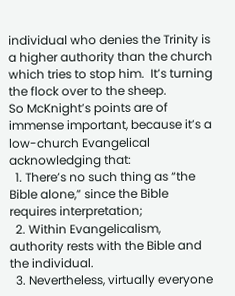individual who denies the Trinity is a higher authority than the church which tries to stop him.  It’s turning the flock over to the sheep.
So McKnight’s points are of immense important, because it’s a low-church Evangelical acknowledging that:
  1. There’s no such thing as “the Bible alone,” since the Bible requires interpretation;
  2. Within Evangelicalism, authority rests with the Bible and the individual.
  3. Nevertheless, virtually everyone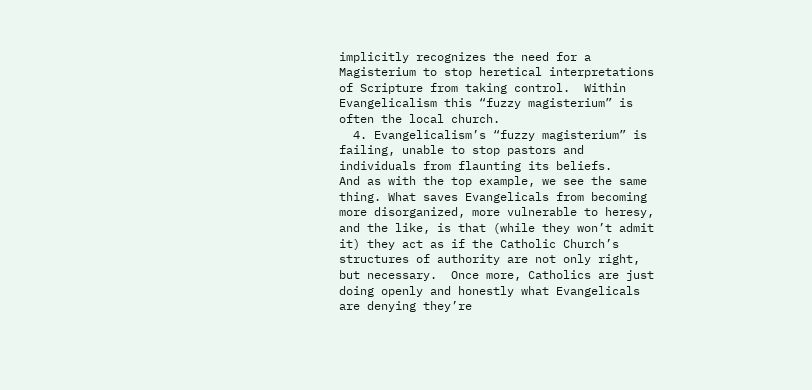implicitly recognizes the need for a Magisterium to stop heretical interpretations of Scripture from taking control.  Within Evangelicalism this “fuzzy magisterium” is often the local church.
  4. Evangelicalism’s “fuzzy magisterium” is failing, unable to stop pastors and individuals from flaunting its beliefs.
And as with the top example, we see the same thing. What saves Evangelicals from becoming more disorganized, more vulnerable to heresy, and the like, is that (while they won’t admit it) they act as if the Catholic Church’s structures of authority are not only right, but necessary.  Once more, Catholics are just doing openly and honestly what Evangelicals are denying they’re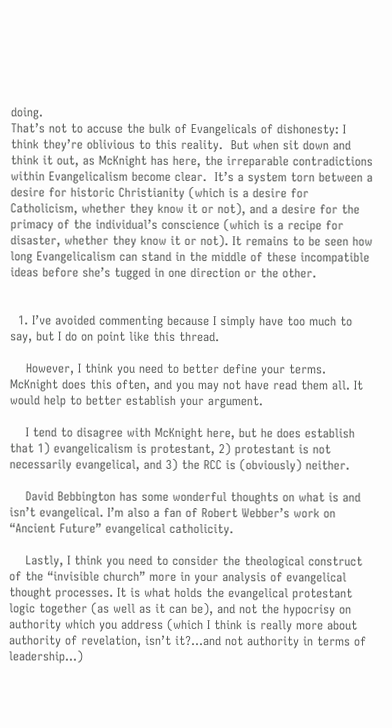doing.
That’s not to accuse the bulk of Evangelicals of dishonesty: I think they’re oblivious to this reality.  But when sit down and think it out, as McKnight has here, the irreparable contradictions within Evangelicalism become clear.  It’s a system torn between a desire for historic Christianity (which is a desire for Catholicism, whether they know it or not), and a desire for the primacy of the individual’s conscience (which is a recipe for disaster, whether they know it or not). It remains to be seen how long Evangelicalism can stand in the middle of these incompatible ideas before she’s tugged in one direction or the other.


  1. I’ve avoided commenting because I simply have too much to say, but I do on point like this thread.

    However, I think you need to better define your terms. McKnight does this often, and you may not have read them all. It would help to better establish your argument.

    I tend to disagree with McKnight here, but he does establish that 1) evangelicalism is protestant, 2) protestant is not necessarily evangelical, and 3) the RCC is (obviously) neither.

    David Bebbington has some wonderful thoughts on what is and isn’t evangelical. I’m also a fan of Robert Webber’s work on “Ancient Future” evangelical catholicity.

    Lastly, I think you need to consider the theological construct of the “invisible church” more in your analysis of evangelical thought processes. It is what holds the evangelical protestant logic together (as well as it can be), and not the hypocrisy on authority which you address (which I think is really more about authority of revelation, isn’t it?…and not authority in terms of leadership…)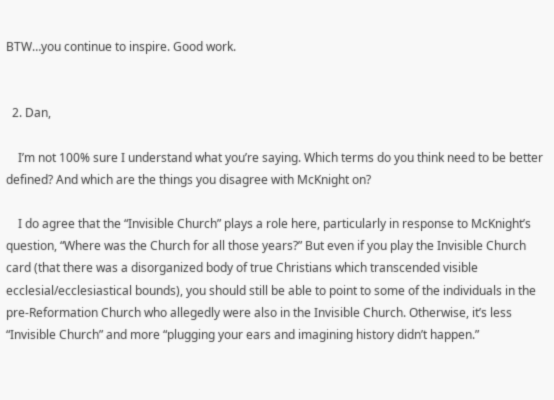BTW…you continue to inspire. Good work.


  2. Dan,

    I’m not 100% sure I understand what you’re saying. Which terms do you think need to be better defined? And which are the things you disagree with McKnight on?

    I do agree that the “Invisible Church” plays a role here, particularly in response to McKnight’s question, “Where was the Church for all those years?” But even if you play the Invisible Church card (that there was a disorganized body of true Christians which transcended visible ecclesial/ecclesiastical bounds), you should still be able to point to some of the individuals in the pre-Reformation Church who allegedly were also in the Invisible Church. Otherwise, it’s less “Invisible Church” and more “plugging your ears and imagining history didn’t happen.”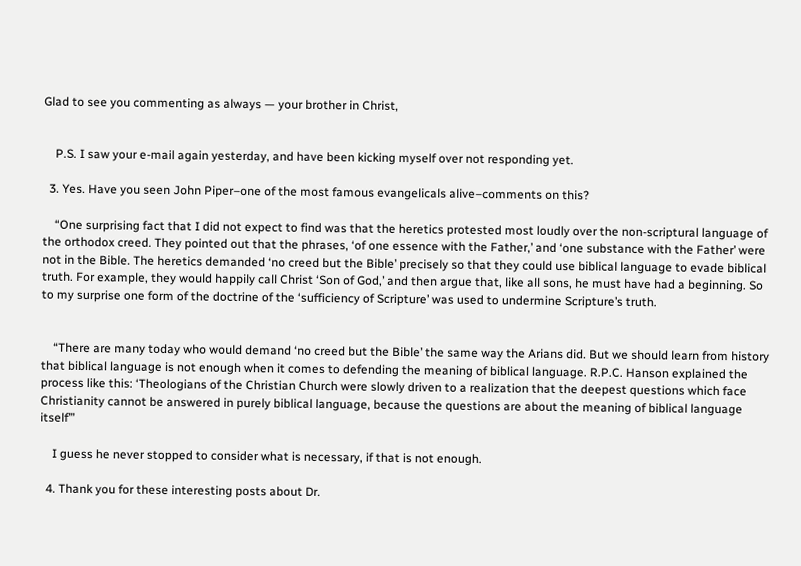Glad to see you commenting as always — your brother in Christ,


    P.S. I saw your e-mail again yesterday, and have been kicking myself over not responding yet.

  3. Yes. Have you seen John Piper–one of the most famous evangelicals alive–comments on this?

    “One surprising fact that I did not expect to find was that the heretics protested most loudly over the non-scriptural language of the orthodox creed. They pointed out that the phrases, ‘of one essence with the Father,’ and ‘one substance with the Father’ were not in the Bible. The heretics demanded ‘no creed but the Bible’ precisely so that they could use biblical language to evade biblical truth. For example, they would happily call Christ ‘Son of God,’ and then argue that, like all sons, he must have had a beginning. So to my surprise one form of the doctrine of the ‘sufficiency of Scripture’ was used to undermine Scripture’s truth.


    “There are many today who would demand ‘no creed but the Bible’ the same way the Arians did. But we should learn from history that biblical language is not enough when it comes to defending the meaning of biblical language. R.P.C. Hanson explained the process like this: ‘Theologians of the Christian Church were slowly driven to a realization that the deepest questions which face Christianity cannot be answered in purely biblical language, because the questions are about the meaning of biblical language itself’”

    I guess he never stopped to consider what is necessary, if that is not enough.

  4. Thank you for these interesting posts about Dr.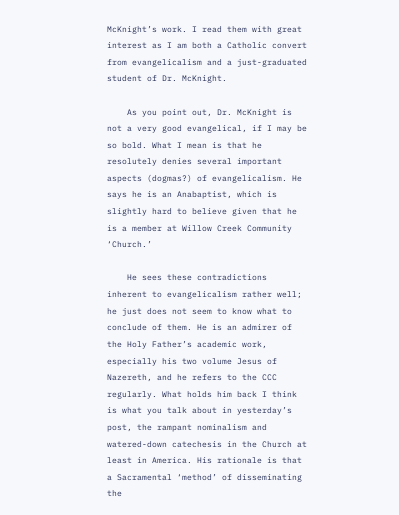McKnight’s work. I read them with great interest as I am both a Catholic convert from evangelicalism and a just-graduated student of Dr. McKnight.

    As you point out, Dr. McKnight is not a very good evangelical, if I may be so bold. What I mean is that he resolutely denies several important aspects (dogmas?) of evangelicalism. He says he is an Anabaptist, which is slightly hard to believe given that he is a member at Willow Creek Community ‘Church.’

    He sees these contradictions inherent to evangelicalism rather well; he just does not seem to know what to conclude of them. He is an admirer of the Holy Father’s academic work, especially his two volume Jesus of Nazereth, and he refers to the CCC regularly. What holds him back I think is what you talk about in yesterday’s post, the rampant nominalism and watered-down catechesis in the Church at least in America. His rationale is that a Sacramental ‘method’ of disseminating the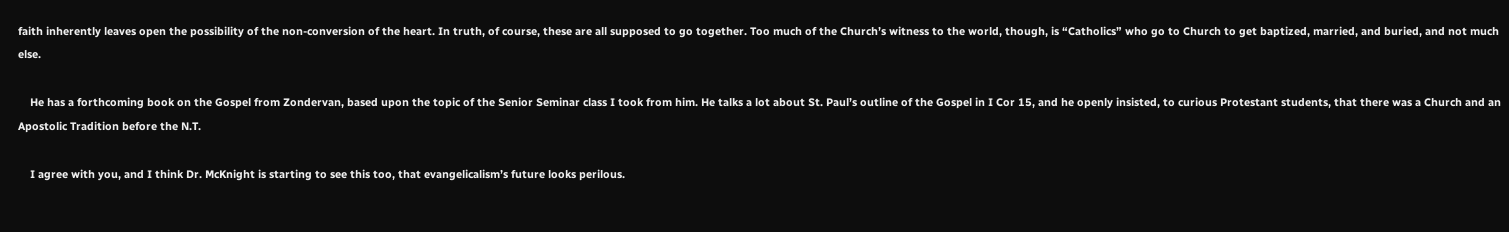faith inherently leaves open the possibility of the non-conversion of the heart. In truth, of course, these are all supposed to go together. Too much of the Church’s witness to the world, though, is “Catholics” who go to Church to get baptized, married, and buried, and not much else.

    He has a forthcoming book on the Gospel from Zondervan, based upon the topic of the Senior Seminar class I took from him. He talks a lot about St. Paul’s outline of the Gospel in I Cor 15, and he openly insisted, to curious Protestant students, that there was a Church and an Apostolic Tradition before the N.T.

    I agree with you, and I think Dr. McKnight is starting to see this too, that evangelicalism’s future looks perilous.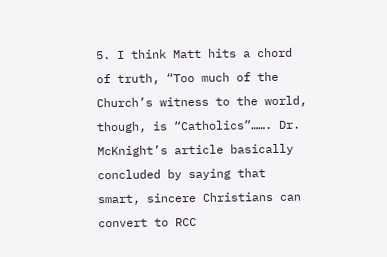5. I think Matt hits a chord of truth, “Too much of the Church’s witness to the world, though, is “Catholics”……. Dr. McKnight’s article basically concluded by saying that smart, sincere Christians can convert to RCC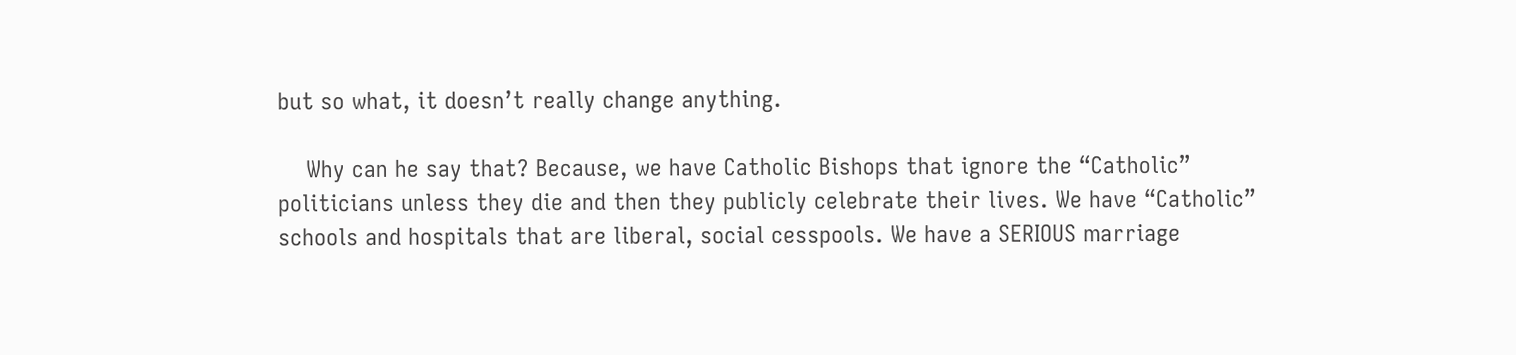but so what, it doesn’t really change anything.

    Why can he say that? Because, we have Catholic Bishops that ignore the “Catholic” politicians unless they die and then they publicly celebrate their lives. We have “Catholic” schools and hospitals that are liberal, social cesspools. We have a SERIOUS marriage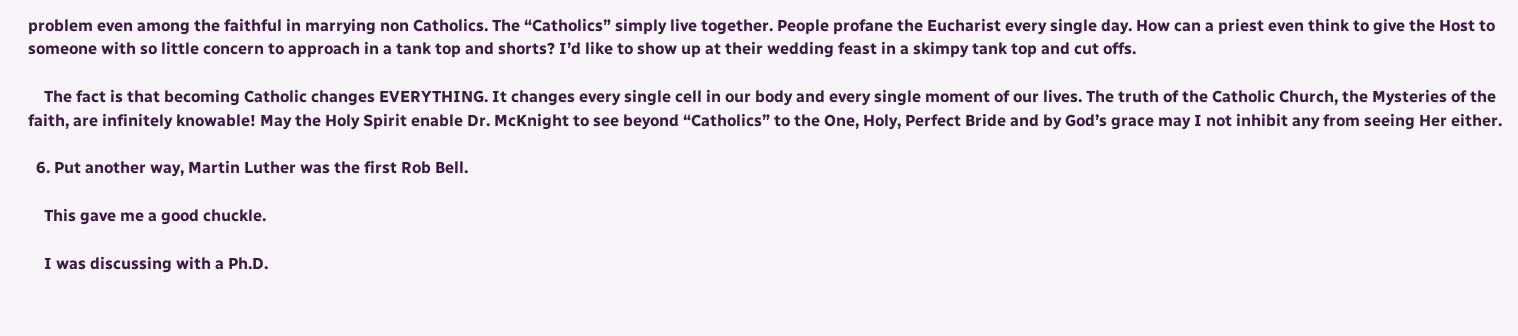problem even among the faithful in marrying non Catholics. The “Catholics” simply live together. People profane the Eucharist every single day. How can a priest even think to give the Host to someone with so little concern to approach in a tank top and shorts? I’d like to show up at their wedding feast in a skimpy tank top and cut offs.

    The fact is that becoming Catholic changes EVERYTHING. It changes every single cell in our body and every single moment of our lives. The truth of the Catholic Church, the Mysteries of the faith, are infinitely knowable! May the Holy Spirit enable Dr. McKnight to see beyond “Catholics” to the One, Holy, Perfect Bride and by God’s grace may I not inhibit any from seeing Her either.

  6. Put another way, Martin Luther was the first Rob Bell.

    This gave me a good chuckle.

    I was discussing with a Ph.D.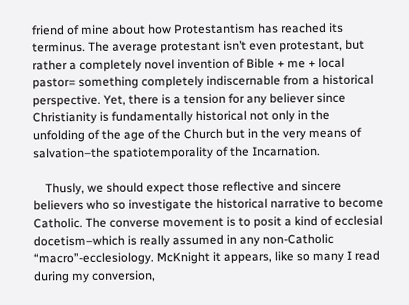friend of mine about how Protestantism has reached its terminus. The average protestant isn’t even protestant, but rather a completely novel invention of Bible + me + local pastor= something completely indiscernable from a historical perspective. Yet, there is a tension for any believer since Christianity is fundamentally historical not only in the unfolding of the age of the Church but in the very means of salvation–the spatiotemporality of the Incarnation.

    Thusly, we should expect those reflective and sincere believers who so investigate the historical narrative to become Catholic. The converse movement is to posit a kind of ecclesial docetism–which is really assumed in any non-Catholic “macro”-ecclesiology. McKnight it appears, like so many I read during my conversion,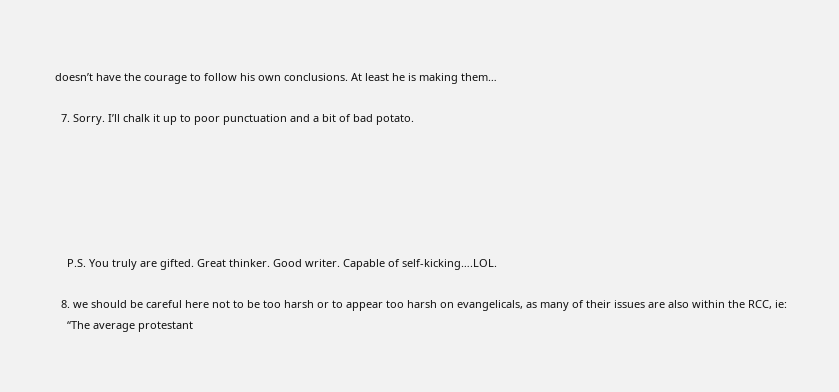doesn’t have the courage to follow his own conclusions. At least he is making them…

  7. Sorry. I’ll chalk it up to poor punctuation and a bit of bad potato.






    P.S. You truly are gifted. Great thinker. Good writer. Capable of self-kicking….LOL.

  8. we should be careful here not to be too harsh or to appear too harsh on evangelicals, as many of their issues are also within the RCC, ie:
    “The average protestant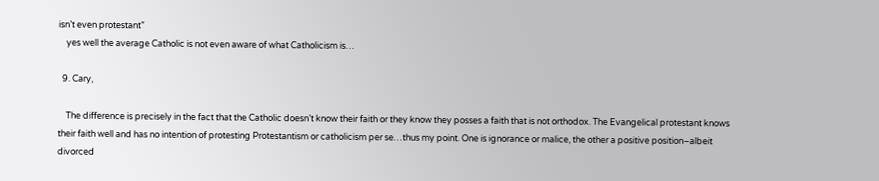isn’t even protestant”
    yes well the average Catholic is not even aware of what Catholicism is…

  9. Cary,

    The difference is precisely in the fact that the Catholic doesn’t know their faith or they know they posses a faith that is not orthodox. The Evangelical protestant knows their faith well and has no intention of protesting Protestantism or catholicism per se…thus my point. One is ignorance or malice, the other a positive position–albeit divorced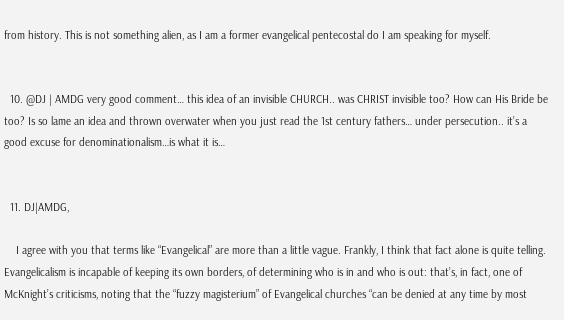from history. This is not something alien, as I am a former evangelical pentecostal do I am speaking for myself.


  10. @DJ | AMDG very good comment… this idea of an invisible CHURCH.. was CHRIST invisible too? How can His Bride be too? Is so lame an idea and thrown overwater when you just read the 1st century fathers… under persecution.. it’s a good excuse for denominationalism…is what it is…


  11. DJ|AMDG,

    I agree with you that terms like “Evangelical” are more than a little vague. Frankly, I think that fact alone is quite telling. Evangelicalism is incapable of keeping its own borders, of determining who is in and who is out: that’s, in fact, one of McKnight’s criticisms, noting that the “fuzzy magisterium” of Evangelical churches “can be denied at any time by most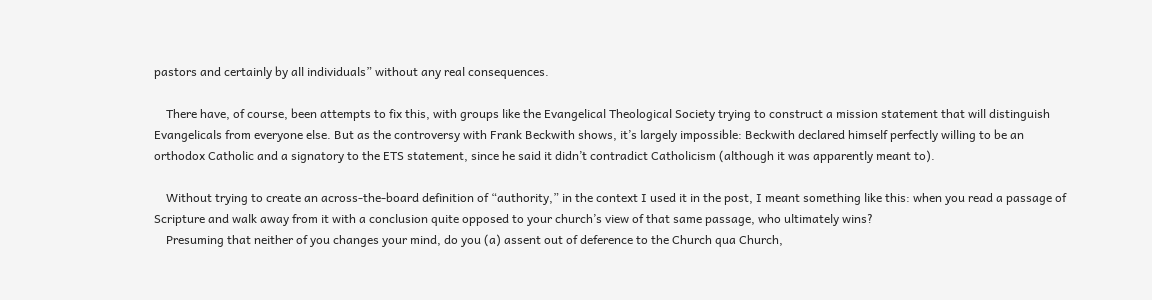pastors and certainly by all individuals” without any real consequences.

    There have, of course, been attempts to fix this, with groups like the Evangelical Theological Society trying to construct a mission statement that will distinguish Evangelicals from everyone else. But as the controversy with Frank Beckwith shows, it’s largely impossible: Beckwith declared himself perfectly willing to be an orthodox Catholic and a signatory to the ETS statement, since he said it didn’t contradict Catholicism (although it was apparently meant to).

    Without trying to create an across-the-board definition of “authority,” in the context I used it in the post, I meant something like this: when you read a passage of Scripture and walk away from it with a conclusion quite opposed to your church’s view of that same passage, who ultimately wins?
    Presuming that neither of you changes your mind, do you (a) assent out of deference to the Church qua Church,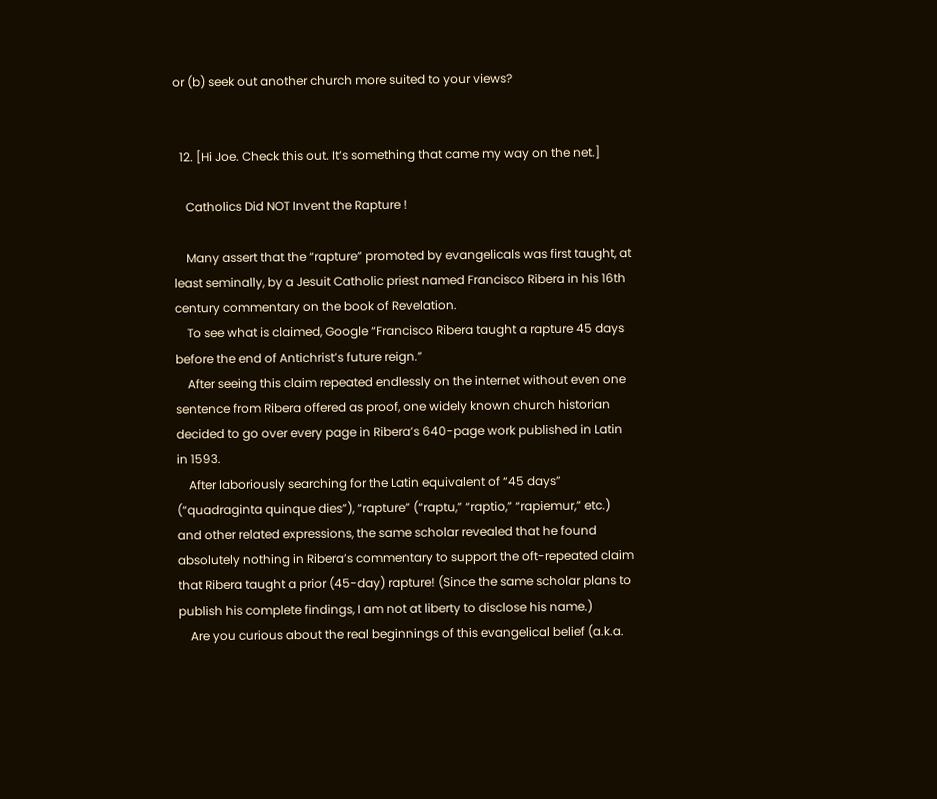or (b) seek out another church more suited to your views?


  12. [Hi Joe. Check this out. It’s something that came my way on the net.]

    Catholics Did NOT Invent the Rapture !

    Many assert that the “rapture” promoted by evangelicals was first taught, at least seminally, by a Jesuit Catholic priest named Francisco Ribera in his 16th century commentary on the book of Revelation.
    To see what is claimed, Google “Francisco Ribera taught a rapture 45 days before the end of Antichrist’s future reign.”
    After seeing this claim repeated endlessly on the internet without even one sentence from Ribera offered as proof, one widely known church historian decided to go over every page in Ribera’s 640-page work published in Latin in 1593.
    After laboriously searching for the Latin equivalent of “45 days” (“quadraginta quinque dies”), “rapture” (“raptu,” “raptio,” “rapiemur,” etc.) and other related expressions, the same scholar revealed that he found absolutely nothing in Ribera’s commentary to support the oft-repeated claim that Ribera taught a prior (45-day) rapture! (Since the same scholar plans to publish his complete findings, I am not at liberty to disclose his name.)
    Are you curious about the real beginnings of this evangelical belief (a.k.a.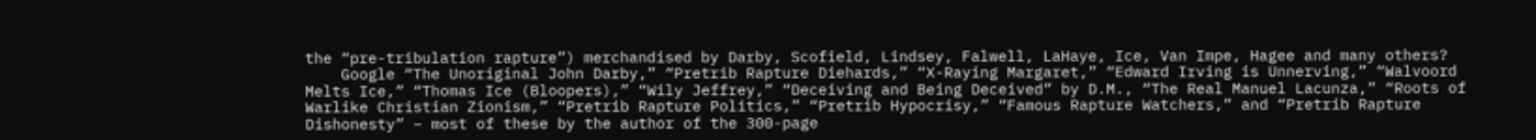the “pre-tribulation rapture”) merchandised by Darby, Scofield, Lindsey, Falwell, LaHaye, Ice, Van Impe, Hagee and many others?
    Google “The Unoriginal John Darby,” “Pretrib Rapture Diehards,” “X-Raying Margaret,” “Edward Irving is Unnerving,” “Walvoord Melts Ice,” “Thomas Ice (Bloopers),” “Wily Jeffrey,” “Deceiving and Being Deceived” by D.M., “The Real Manuel Lacunza,” “Roots of Warlike Christian Zionism,” “Pretrib Rapture Politics,” “Pretrib Hypocrisy,” “Famous Rapture Watchers,” and “Pretrib Rapture Dishonesty” – most of these by the author of the 300-page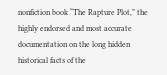nonfiction book “The Rapture Plot,” the highly endorsed and most accurate documentation on the long hidden historical facts of the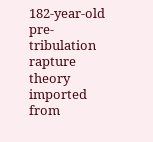182-year-old pre-tribulation rapture theory imported from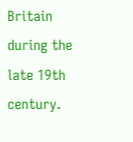Britain during the late 19th century.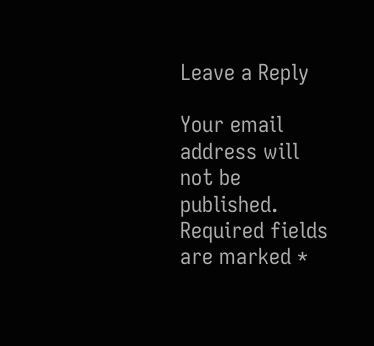Leave a Reply

Your email address will not be published. Required fields are marked *